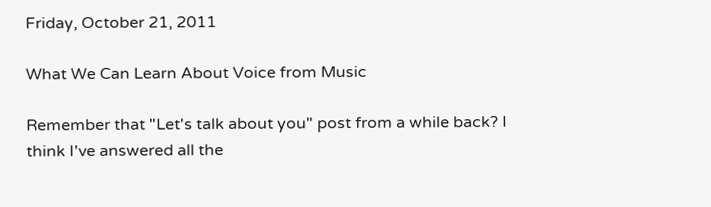Friday, October 21, 2011

What We Can Learn About Voice from Music

Remember that "Let's talk about you" post from a while back? I think I've answered all the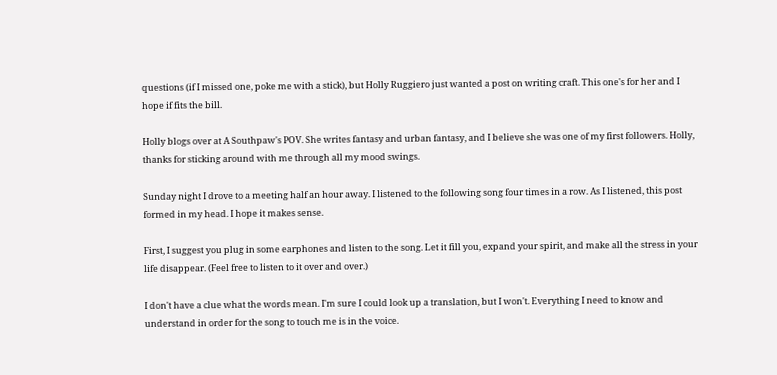questions (if I missed one, poke me with a stick), but Holly Ruggiero just wanted a post on writing craft. This one's for her and I hope if fits the bill.

Holly blogs over at A Southpaw's POV. She writes fantasy and urban fantasy, and I believe she was one of my first followers. Holly, thanks for sticking around with me through all my mood swings.

Sunday night I drove to a meeting half an hour away. I listened to the following song four times in a row. As I listened, this post formed in my head. I hope it makes sense.

First, I suggest you plug in some earphones and listen to the song. Let it fill you, expand your spirit, and make all the stress in your life disappear. (Feel free to listen to it over and over.)

I don't have a clue what the words mean. I'm sure I could look up a translation, but I won't. Everything I need to know and understand in order for the song to touch me is in the voice.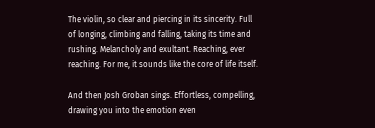The violin, so clear and piercing in its sincerity. Full of longing, climbing and falling, taking its time and rushing. Melancholy and exultant. Reaching, ever reaching. For me, it sounds like the core of life itself.

And then Josh Groban sings. Effortless, compelling, drawing you into the emotion even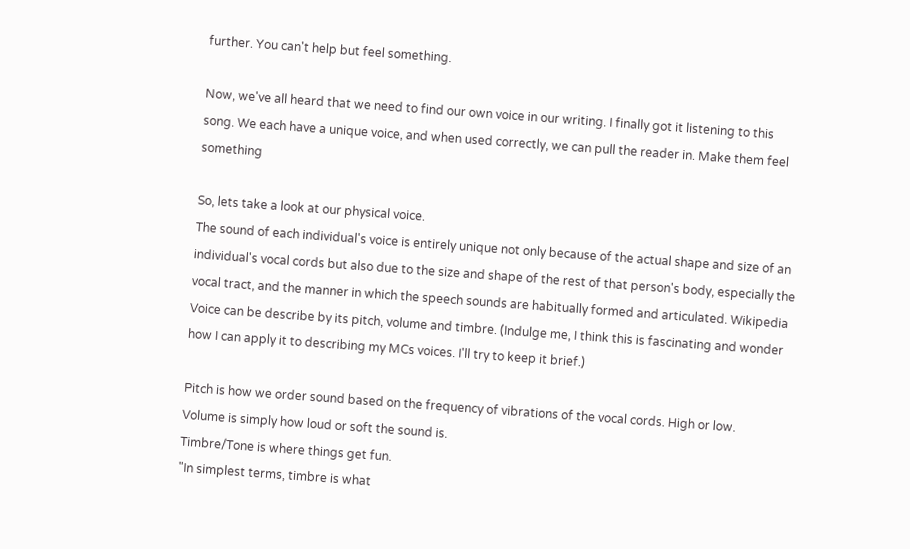further. You can't help but feel something.

Now, we've all heard that we need to find our own voice in our writing. I finally got it listening to this song. We each have a unique voice, and when used correctly, we can pull the reader in. Make them feel something

So, lets take a look at our physical voice.
The sound of each individual's voice is entirely unique not only because of the actual shape and size of an individual's vocal cords but also due to the size and shape of the rest of that person's body, especially the vocal tract, and the manner in which the speech sounds are habitually formed and articulated. Wikipedia
Voice can be describe by its pitch, volume and timbre. (Indulge me, I think this is fascinating and wonder how I can apply it to describing my MCs voices. I'll try to keep it brief.)

Pitch is how we order sound based on the frequency of vibrations of the vocal cords. High or low.
Volume is simply how loud or soft the sound is.
Timbre/Tone is where things get fun.
"In simplest terms, timbre is what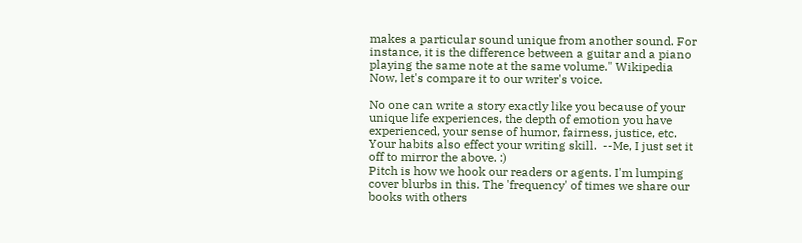makes a particular sound unique from another sound. For instance, it is the difference between a guitar and a piano playing the same note at the same volume." Wikipedia
Now, let's compare it to our writer's voice.

No one can write a story exactly like you because of your unique life experiences, the depth of emotion you have experienced, your sense of humor, fairness, justice, etc. Your habits also effect your writing skill.  --Me, I just set it off to mirror the above. :)
Pitch is how we hook our readers or agents. I'm lumping cover blurbs in this. The 'frequency' of times we share our books with others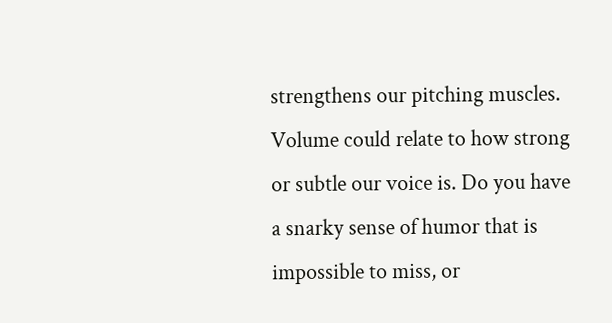strengthens our pitching muscles.
Volume could relate to how strong or subtle our voice is. Do you have a snarky sense of humor that is impossible to miss, or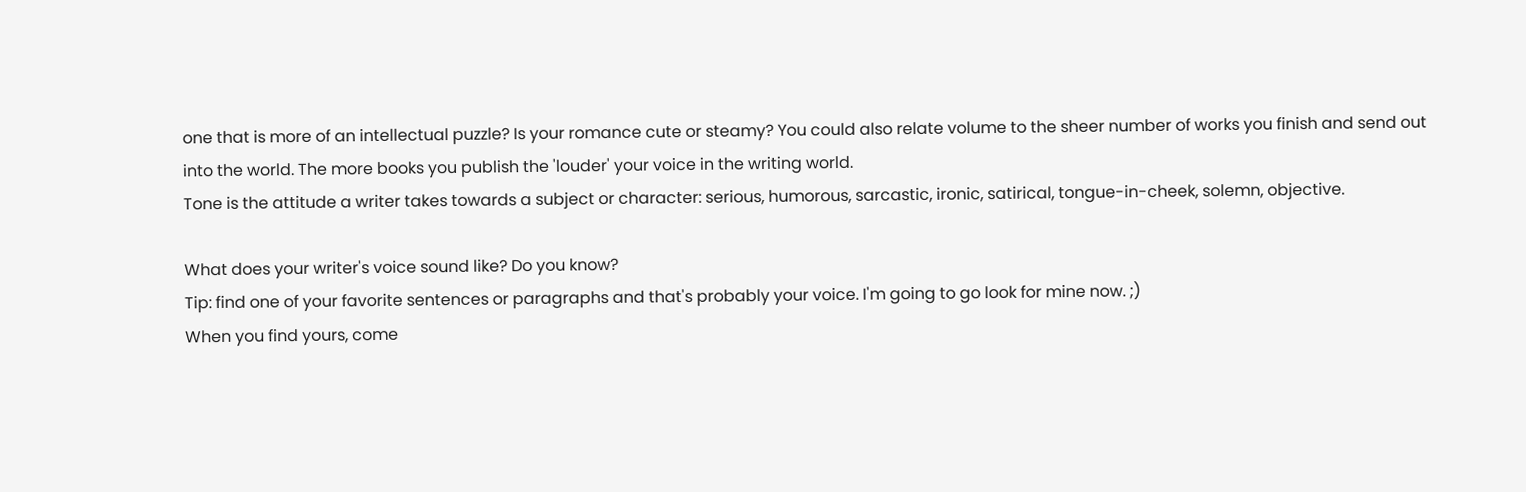one that is more of an intellectual puzzle? Is your romance cute or steamy? You could also relate volume to the sheer number of works you finish and send out into the world. The more books you publish the 'louder' your voice in the writing world.
Tone is the attitude a writer takes towards a subject or character: serious, humorous, sarcastic, ironic, satirical, tongue-in-cheek, solemn, objective.

What does your writer's voice sound like? Do you know?
Tip: find one of your favorite sentences or paragraphs and that's probably your voice. I'm going to go look for mine now. ;)
When you find yours, come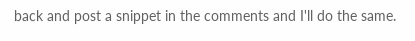back and post a snippet in the comments and I'll do the same.